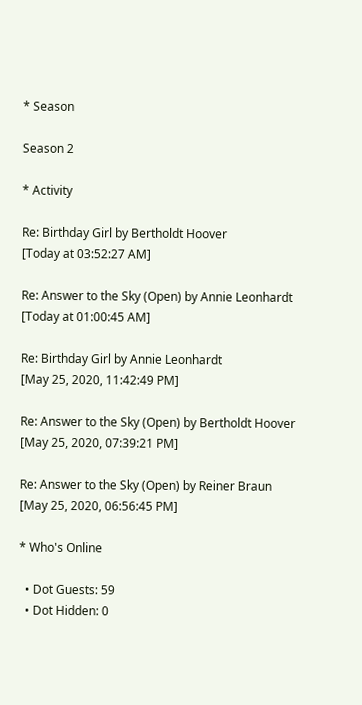* Season

Season 2

* Activity

Re: Birthday Girl by Bertholdt Hoover
[Today at 03:52:27 AM]

Re: Answer to the Sky (Open) by Annie Leonhardt
[Today at 01:00:45 AM]

Re: Birthday Girl by Annie Leonhardt
[May 25, 2020, 11:42:49 PM]

Re: Answer to the Sky (Open) by Bertholdt Hoover
[May 25, 2020, 07:39:21 PM]

Re: Answer to the Sky (Open) by Reiner Braun
[May 25, 2020, 06:56:45 PM]

* Who's Online

  • Dot Guests: 59
  • Dot Hidden: 0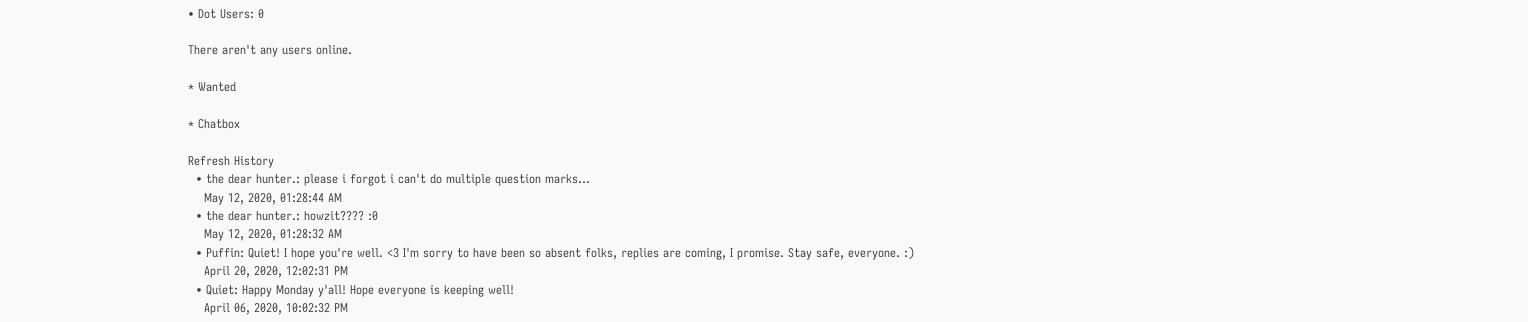• Dot Users: 0

There aren't any users online.

* Wanted

* Chatbox

Refresh History
  • the dear hunter.: please i forgot i can't do multiple question marks...
    May 12, 2020, 01:28:44 AM
  • the dear hunter.: howzit???? :0
    May 12, 2020, 01:28:32 AM
  • Puffin: Quiet! I hope you're well. <3 I'm sorry to have been so absent folks, replies are coming, I promise. Stay safe, everyone. :)
    April 20, 2020, 12:02:31 PM
  • Quiet: Happy Monday y'all! Hope everyone is keeping well!
    April 06, 2020, 10:02:32 PM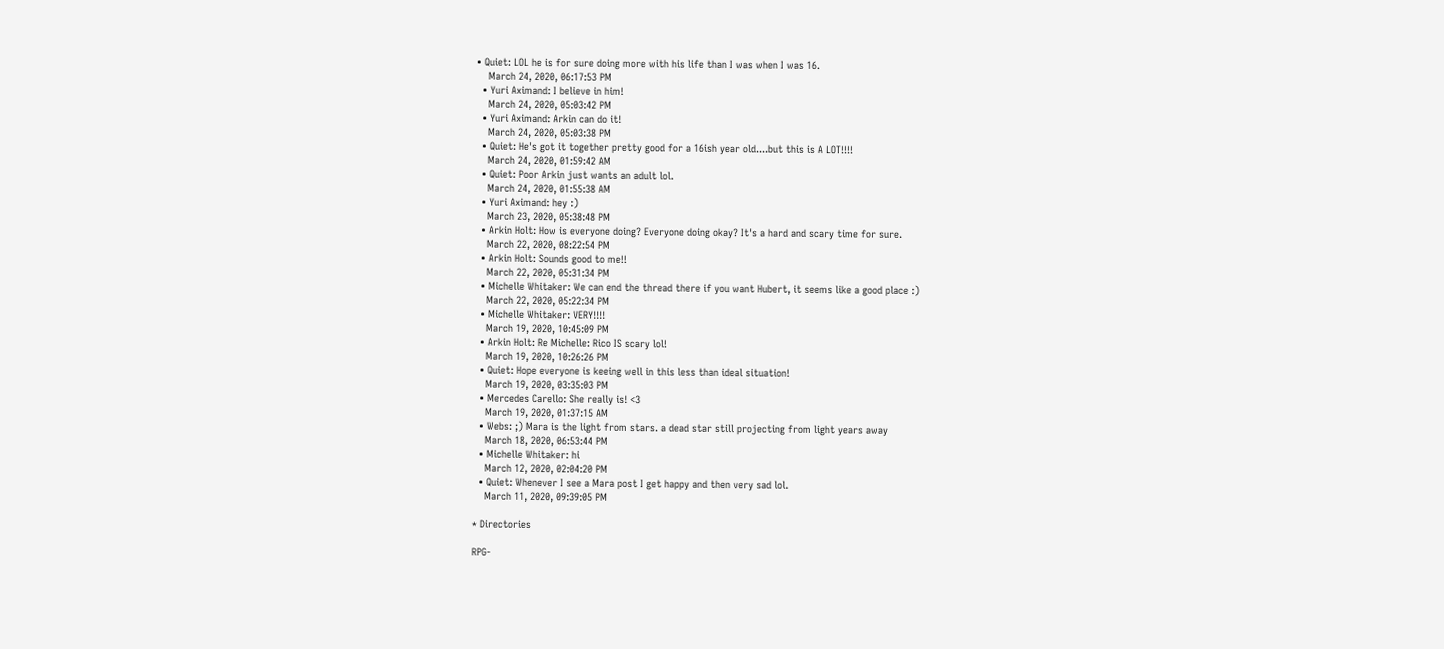• Quiet: LOL he is for sure doing more with his life than I was when I was 16.
    March 24, 2020, 06:17:53 PM
  • Yuri Aximand: I believe in him!
    March 24, 2020, 05:03:42 PM
  • Yuri Aximand: Arkin can do it!
    March 24, 2020, 05:03:38 PM
  • Quiet: He's got it together pretty good for a 16ish year old....but this is A LOT!!!!
    March 24, 2020, 01:59:42 AM
  • Quiet: Poor Arkin just wants an adult lol.
    March 24, 2020, 01:55:38 AM
  • Yuri Aximand: hey :)
    March 23, 2020, 05:38:48 PM
  • Arkin Holt: How is everyone doing? Everyone doing okay? It's a hard and scary time for sure.
    March 22, 2020, 08:22:54 PM
  • Arkin Holt: Sounds good to me!!
    March 22, 2020, 05:31:34 PM
  • Michelle Whitaker: We can end the thread there if you want Hubert, it seems like a good place :)
    March 22, 2020, 05:22:34 PM
  • Michelle Whitaker: VERY!!!!
    March 19, 2020, 10:45:09 PM
  • Arkin Holt: Re Michelle: Rico IS scary lol!
    March 19, 2020, 10:26:26 PM
  • Quiet: Hope everyone is keeing well in this less than ideal situation!
    March 19, 2020, 03:35:03 PM
  • Mercedes Carello: She really is! <3
    March 19, 2020, 01:37:15 AM
  • Webs: ;) Mara is the light from stars. a dead star still projecting from light years away
    March 18, 2020, 06:53:44 PM
  • Michelle Whitaker: hi
    March 12, 2020, 02:04:20 PM
  • Quiet: Whenever I see a Mara post I get happy and then very sad lol.
    March 11, 2020, 09:39:05 PM

* Directories

RPG-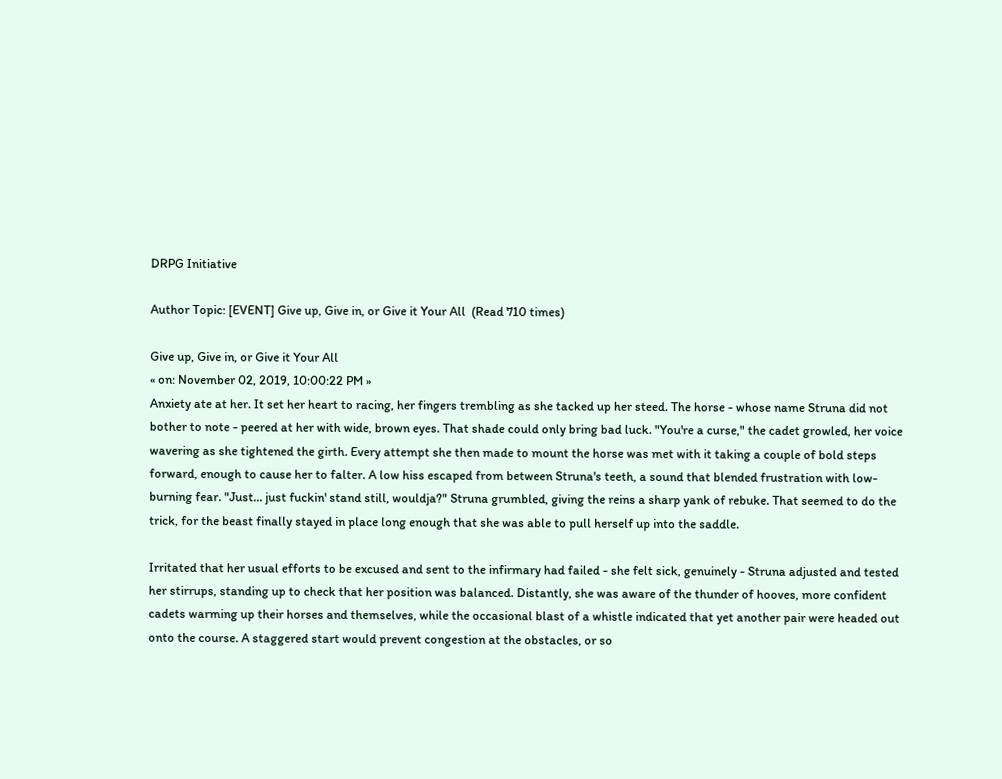DRPG Initiative

Author Topic: [EVENT] Give up, Give in, or Give it Your All  (Read 710 times)

Give up, Give in, or Give it Your All
« on: November 02, 2019, 10:00:22 PM »
Anxiety ate at her. It set her heart to racing, her fingers trembling as she tacked up her steed. The horse - whose name Struna did not bother to note - peered at her with wide, brown eyes. That shade could only bring bad luck. "You're a curse," the cadet growled, her voice wavering as she tightened the girth. Every attempt she then made to mount the horse was met with it taking a couple of bold steps forward, enough to cause her to falter. A low hiss escaped from between Struna's teeth, a sound that blended frustration with low-burning fear. "Just… just fuckin' stand still, wouldja?" Struna grumbled, giving the reins a sharp yank of rebuke. That seemed to do the trick, for the beast finally stayed in place long enough that she was able to pull herself up into the saddle.

Irritated that her usual efforts to be excused and sent to the infirmary had failed - she felt sick, genuinely - Struna adjusted and tested her stirrups, standing up to check that her position was balanced. Distantly, she was aware of the thunder of hooves, more confident cadets warming up their horses and themselves, while the occasional blast of a whistle indicated that yet another pair were headed out onto the course. A staggered start would prevent congestion at the obstacles, or so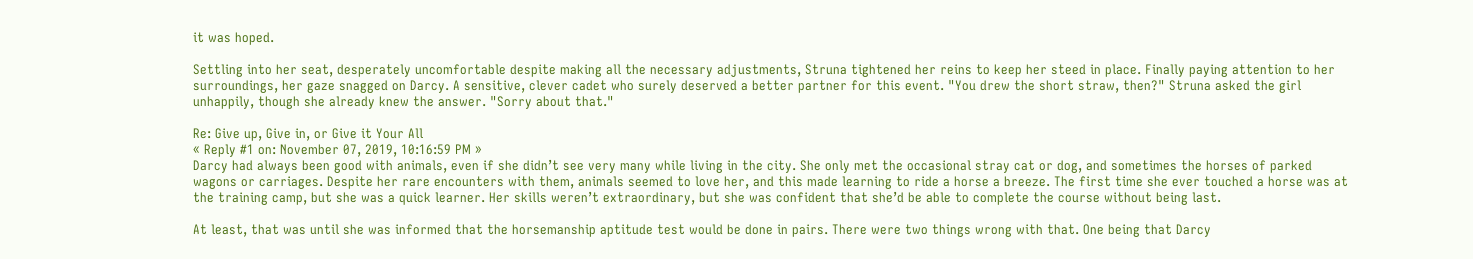it was hoped.

Settling into her seat, desperately uncomfortable despite making all the necessary adjustments, Struna tightened her reins to keep her steed in place. Finally paying attention to her surroundings, her gaze snagged on Darcy. A sensitive, clever cadet who surely deserved a better partner for this event. "You drew the short straw, then?" Struna asked the girl unhappily, though she already knew the answer. "Sorry about that."

Re: Give up, Give in, or Give it Your All
« Reply #1 on: November 07, 2019, 10:16:59 PM »
Darcy had always been good with animals, even if she didn’t see very many while living in the city. She only met the occasional stray cat or dog, and sometimes the horses of parked wagons or carriages. Despite her rare encounters with them, animals seemed to love her, and this made learning to ride a horse a breeze. The first time she ever touched a horse was at the training camp, but she was a quick learner. Her skills weren’t extraordinary, but she was confident that she’d be able to complete the course without being last.

At least, that was until she was informed that the horsemanship aptitude test would be done in pairs. There were two things wrong with that. One being that Darcy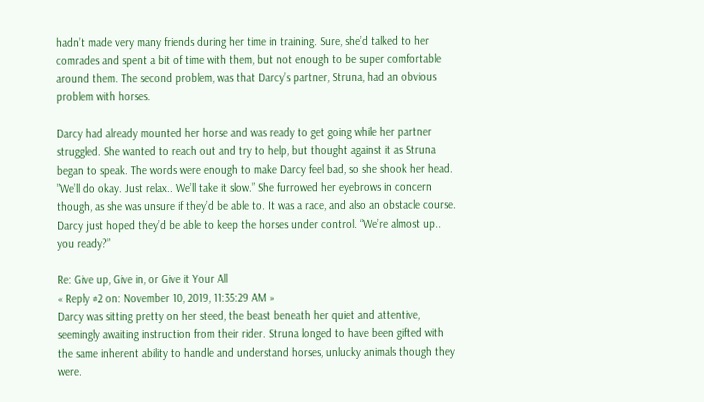hadn’t made very many friends during her time in training. Sure, she’d talked to her comrades and spent a bit of time with them, but not enough to be super comfortable around them. The second problem, was that Darcy’s partner, Struna, had an obvious problem with horses.

Darcy had already mounted her horse and was ready to get going while her partner struggled. She wanted to reach out and try to help, but thought against it as Struna began to speak. The words were enough to make Darcy feel bad, so she shook her head. ”We’ll do okay. Just relax.. We’ll take it slow.” She furrowed her eyebrows in concern though, as she was unsure if they’d be able to. It was a race, and also an obstacle course. Darcy just hoped they’d be able to keep the horses under control. “We’re almost up.. you ready?”

Re: Give up, Give in, or Give it Your All
« Reply #2 on: November 10, 2019, 11:35:29 AM »
Darcy was sitting pretty on her steed, the beast beneath her quiet and attentive, seemingly awaiting instruction from their rider. Struna longed to have been gifted with the same inherent ability to handle and understand horses, unlucky animals though they were.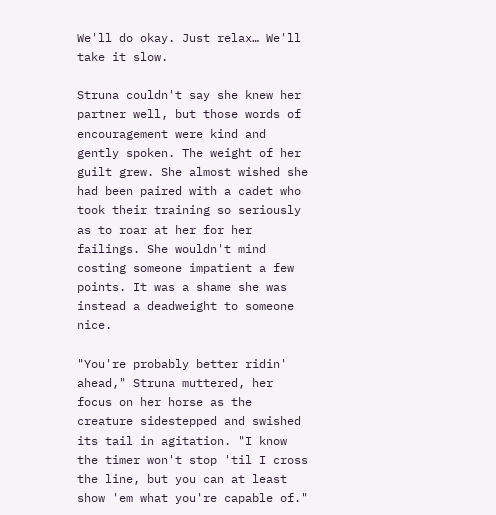We'll do okay. Just relax… We'll take it slow.

Struna couldn't say she knew her partner well, but those words of encouragement were kind and gently spoken. The weight of her guilt grew. She almost wished she had been paired with a cadet who took their training so seriously as to roar at her for her failings. She wouldn't mind costing someone impatient a few points. It was a shame she was instead a deadweight to someone nice.

"You're probably better ridin' ahead," Struna muttered, her focus on her horse as the creature sidestepped and swished its tail in agitation. "I know the timer won't stop 'til I cross the line, but you can at least show 'em what you're capable of."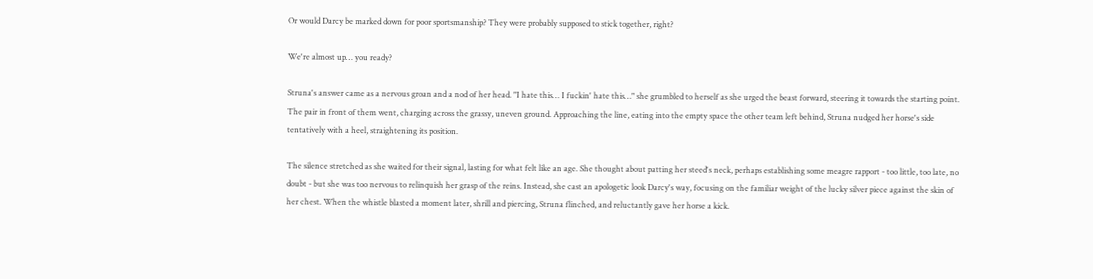Or would Darcy be marked down for poor sportsmanship? They were probably supposed to stick together, right?

We're almost up… you ready?

Struna's answer came as a nervous groan and a nod of her head. "I hate this… I fuckin' hate this…" she grumbled to herself as she urged the beast forward, steering it towards the starting point. The pair in front of them went, charging across the grassy, uneven ground. Approaching the line, eating into the empty space the other team left behind, Struna nudged her horse's side tentatively with a heel, straightening its position.

The silence stretched as she waited for their signal, lasting for what felt like an age. She thought about patting her steed's neck, perhaps establishing some meagre rapport - too little, too late, no doubt - but she was too nervous to relinquish her grasp of the reins. Instead, she cast an apologetic look Darcy's way, focusing on the familiar weight of the lucky silver piece against the skin of her chest. When the whistle blasted a moment later, shrill and piercing, Struna flinched, and reluctantly gave her horse a kick.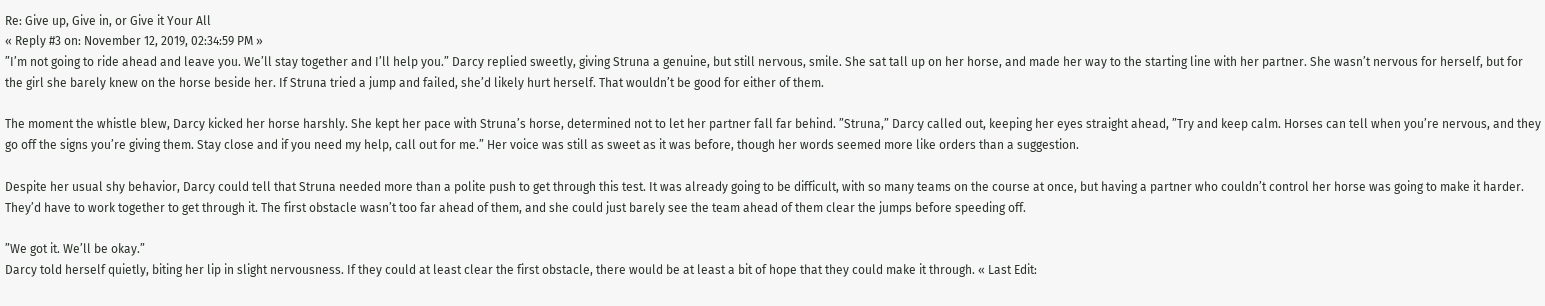Re: Give up, Give in, or Give it Your All
« Reply #3 on: November 12, 2019, 02:34:59 PM »
”I’m not going to ride ahead and leave you. We’ll stay together and I’ll help you.” Darcy replied sweetly, giving Struna a genuine, but still nervous, smile. She sat tall up on her horse, and made her way to the starting line with her partner. She wasn’t nervous for herself, but for the girl she barely knew on the horse beside her. If Struna tried a jump and failed, she’d likely hurt herself. That wouldn’t be good for either of them.

The moment the whistle blew, Darcy kicked her horse harshly. She kept her pace with Struna’s horse, determined not to let her partner fall far behind. ”Struna,” Darcy called out, keeping her eyes straight ahead, ”Try and keep calm. Horses can tell when you’re nervous, and they go off the signs you’re giving them. Stay close and if you need my help, call out for me.” Her voice was still as sweet as it was before, though her words seemed more like orders than a suggestion.

Despite her usual shy behavior, Darcy could tell that Struna needed more than a polite push to get through this test. It was already going to be difficult, with so many teams on the course at once, but having a partner who couldn’t control her horse was going to make it harder. They’d have to work together to get through it. The first obstacle wasn’t too far ahead of them, and she could just barely see the team ahead of them clear the jumps before speeding off.

”We got it. We’ll be okay.”
Darcy told herself quietly, biting her lip in slight nervousness. If they could at least clear the first obstacle, there would be at least a bit of hope that they could make it through. « Last Edit: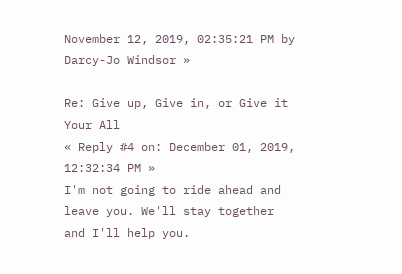November 12, 2019, 02:35:21 PM by Darcy-Jo Windsor »

Re: Give up, Give in, or Give it Your All
« Reply #4 on: December 01, 2019, 12:32:34 PM »
I'm not going to ride ahead and leave you. We'll stay together and I'll help you.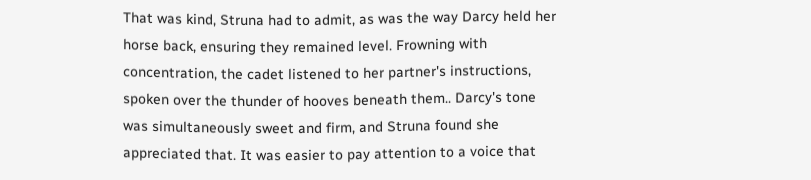That was kind, Struna had to admit, as was the way Darcy held her horse back, ensuring they remained level. Frowning with concentration, the cadet listened to her partner's instructions, spoken over the thunder of hooves beneath them.. Darcy's tone was simultaneously sweet and firm, and Struna found she appreciated that. It was easier to pay attention to a voice that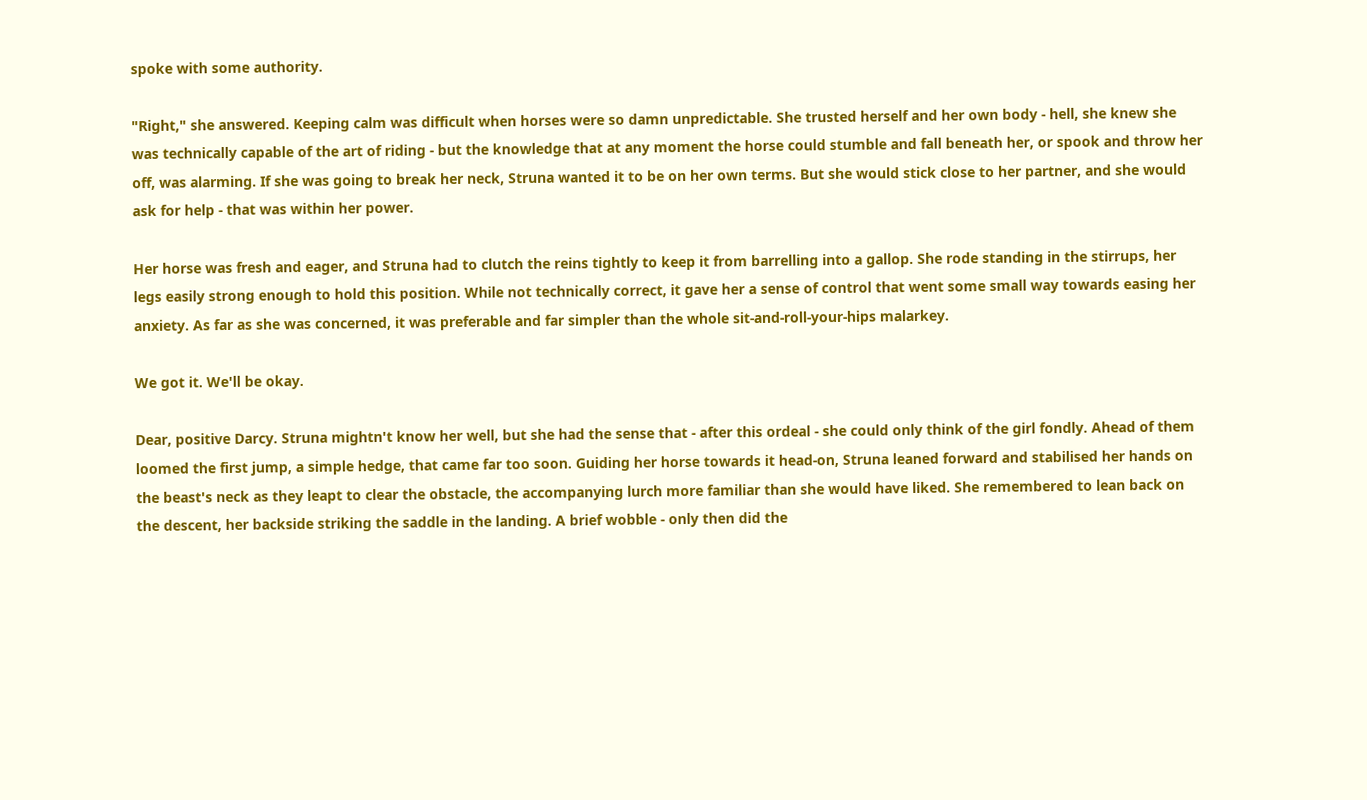spoke with some authority.

"Right," she answered. Keeping calm was difficult when horses were so damn unpredictable. She trusted herself and her own body - hell, she knew she was technically capable of the art of riding - but the knowledge that at any moment the horse could stumble and fall beneath her, or spook and throw her off, was alarming. If she was going to break her neck, Struna wanted it to be on her own terms. But she would stick close to her partner, and she would ask for help - that was within her power.

Her horse was fresh and eager, and Struna had to clutch the reins tightly to keep it from barrelling into a gallop. She rode standing in the stirrups, her legs easily strong enough to hold this position. While not technically correct, it gave her a sense of control that went some small way towards easing her anxiety. As far as she was concerned, it was preferable and far simpler than the whole sit-and-roll-your-hips malarkey.

We got it. We'll be okay.

Dear, positive Darcy. Struna mightn't know her well, but she had the sense that - after this ordeal - she could only think of the girl fondly. Ahead of them loomed the first jump, a simple hedge, that came far too soon. Guiding her horse towards it head-on, Struna leaned forward and stabilised her hands on the beast's neck as they leapt to clear the obstacle, the accompanying lurch more familiar than she would have liked. She remembered to lean back on the descent, her backside striking the saddle in the landing. A brief wobble - only then did the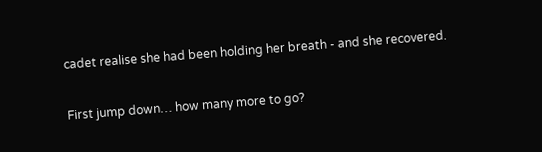cadet realise she had been holding her breath - and she recovered.

First jump down… how many more to go?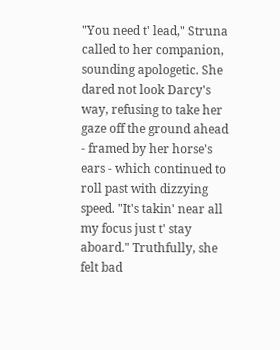"You need t' lead," Struna called to her companion, sounding apologetic. She dared not look Darcy's way, refusing to take her gaze off the ground ahead - framed by her horse's ears - which continued to roll past with dizzying speed. "It's takin' near all my focus just t' stay aboard." Truthfully, she felt bad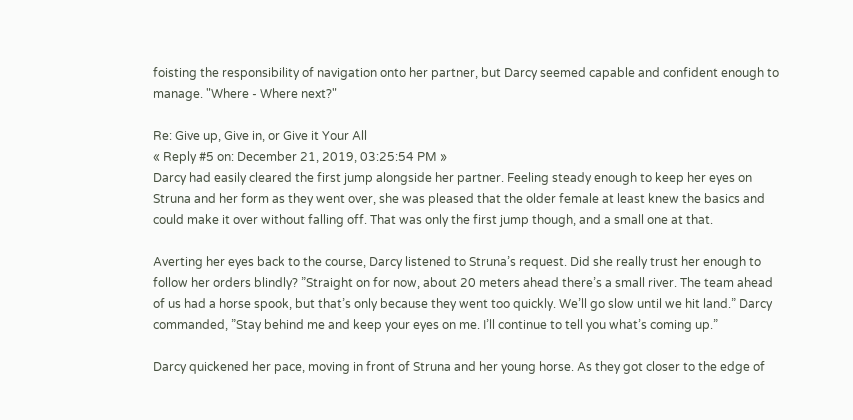foisting the responsibility of navigation onto her partner, but Darcy seemed capable and confident enough to manage. "Where - Where next?"

Re: Give up, Give in, or Give it Your All
« Reply #5 on: December 21, 2019, 03:25:54 PM »
Darcy had easily cleared the first jump alongside her partner. Feeling steady enough to keep her eyes on Struna and her form as they went over, she was pleased that the older female at least knew the basics and could make it over without falling off. That was only the first jump though, and a small one at that.

Averting her eyes back to the course, Darcy listened to Struna’s request. Did she really trust her enough to follow her orders blindly? ”Straight on for now, about 20 meters ahead there’s a small river. The team ahead of us had a horse spook, but that’s only because they went too quickly. We’ll go slow until we hit land.” Darcy commanded, ”Stay behind me and keep your eyes on me. I’ll continue to tell you what’s coming up.”

Darcy quickened her pace, moving in front of Struna and her young horse. As they got closer to the edge of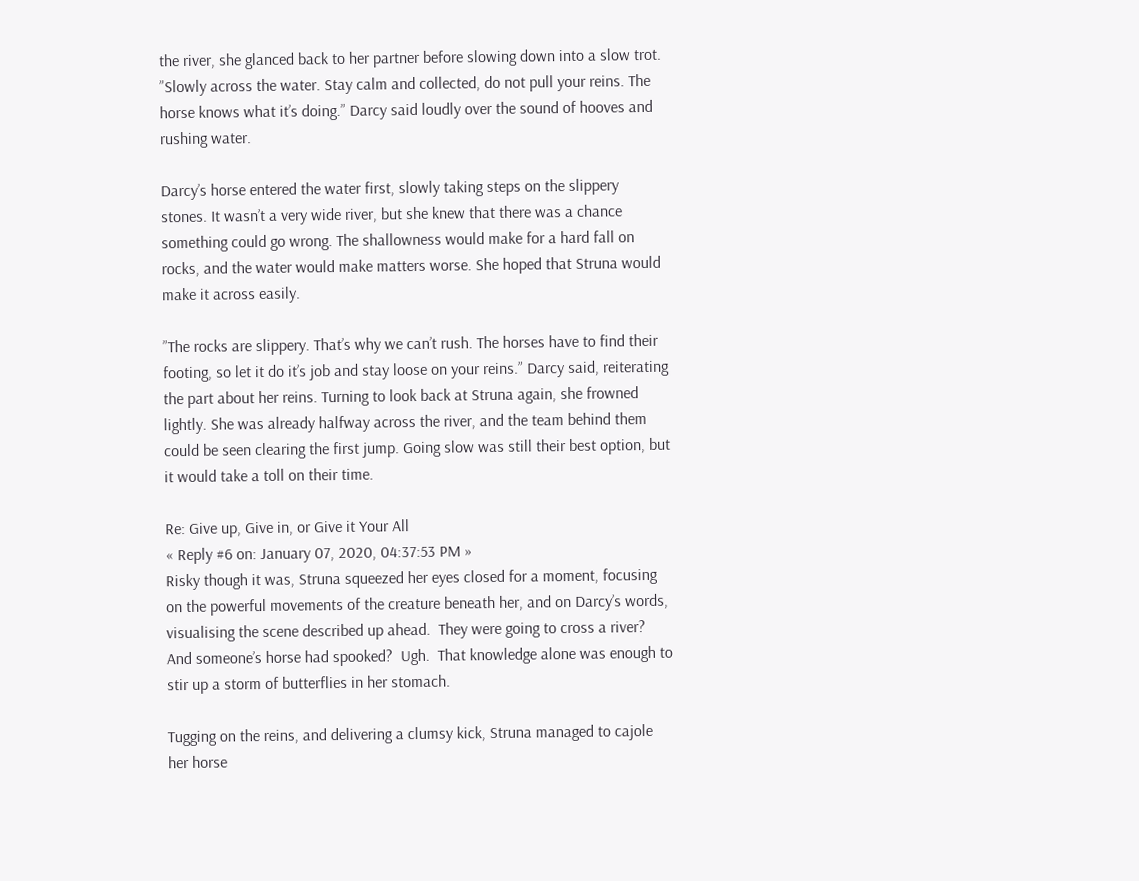the river, she glanced back to her partner before slowing down into a slow trot. ”Slowly across the water. Stay calm and collected, do not pull your reins. The horse knows what it’s doing.” Darcy said loudly over the sound of hooves and rushing water.

Darcy’s horse entered the water first, slowly taking steps on the slippery stones. It wasn’t a very wide river, but she knew that there was a chance something could go wrong. The shallowness would make for a hard fall on rocks, and the water would make matters worse. She hoped that Struna would make it across easily.

”The rocks are slippery. That’s why we can’t rush. The horses have to find their footing, so let it do it’s job and stay loose on your reins.” Darcy said, reiterating the part about her reins. Turning to look back at Struna again, she frowned lightly. She was already halfway across the river, and the team behind them could be seen clearing the first jump. Going slow was still their best option, but it would take a toll on their time.

Re: Give up, Give in, or Give it Your All
« Reply #6 on: January 07, 2020, 04:37:53 PM »
Risky though it was, Struna squeezed her eyes closed for a moment, focusing on the powerful movements of the creature beneath her, and on Darcy’s words, visualising the scene described up ahead.  They were going to cross a river?  And someone’s horse had spooked?  Ugh.  That knowledge alone was enough to stir up a storm of butterflies in her stomach.

Tugging on the reins, and delivering a clumsy kick, Struna managed to cajole her horse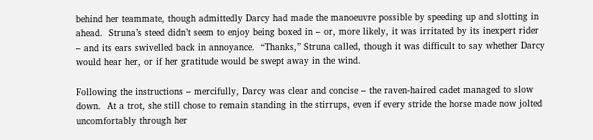behind her teammate, though admittedly Darcy had made the manoeuvre possible by speeding up and slotting in ahead.  Struna’s steed didn’t seem to enjoy being boxed in – or, more likely, it was irritated by its inexpert rider – and its ears swivelled back in annoyance.  “Thanks,” Struna called, though it was difficult to say whether Darcy would hear her, or if her gratitude would be swept away in the wind.

Following the instructions – mercifully, Darcy was clear and concise – the raven-haired cadet managed to slow down.  At a trot, she still chose to remain standing in the stirrups, even if every stride the horse made now jolted uncomfortably through her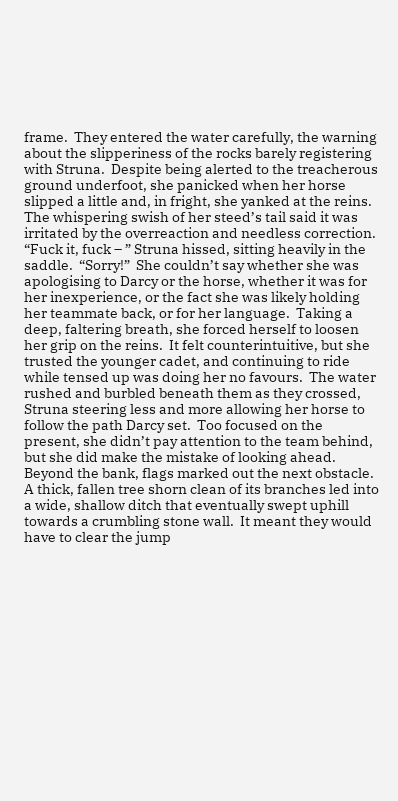frame.  They entered the water carefully, the warning about the slipperiness of the rocks barely registering with Struna.  Despite being alerted to the treacherous ground underfoot, she panicked when her horse slipped a little and, in fright, she yanked at the reins.  The whispering swish of her steed’s tail said it was irritated by the overreaction and needless correction.
“Fuck it, fuck – ” Struna hissed, sitting heavily in the saddle.  “Sorry!”  She couldn’t say whether she was apologising to Darcy or the horse, whether it was for her inexperience, or the fact she was likely holding her teammate back, or for her language.  Taking a deep, faltering breath, she forced herself to loosen her grip on the reins.  It felt counterintuitive, but she trusted the younger cadet, and continuing to ride while tensed up was doing her no favours.  The water rushed and burbled beneath them as they crossed, Struna steering less and more allowing her horse to follow the path Darcy set.  Too focused on the present, she didn’t pay attention to the team behind, but she did make the mistake of looking ahead.  Beyond the bank, flags marked out the next obstacle.  A thick, fallen tree shorn clean of its branches led into a wide, shallow ditch that eventually swept uphill towards a crumbling stone wall.  It meant they would have to clear the jump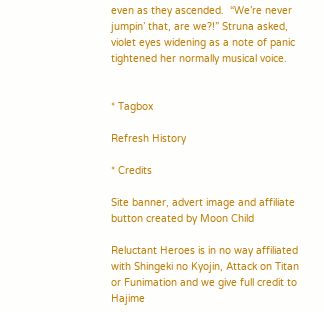even as they ascended.  “We’re never jumpin’ that, are we?!” Struna asked, violet eyes widening as a note of panic tightened her normally musical voice.


* Tagbox

Refresh History

* Credits

Site banner, advert image and affiliate button created by Moon Child

Reluctant Heroes is in no way affiliated with Shingeki no Kyojin, Attack on Titan or Funimation and we give full credit to Hajime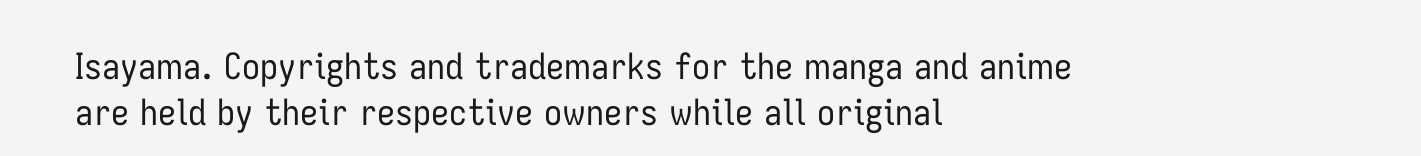Isayama. Copyrights and trademarks for the manga and anime are held by their respective owners while all original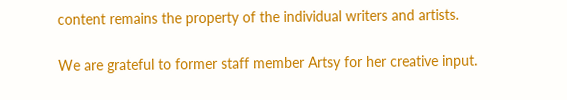content remains the property of the individual writers and artists.

We are grateful to former staff member Artsy for her creative input.